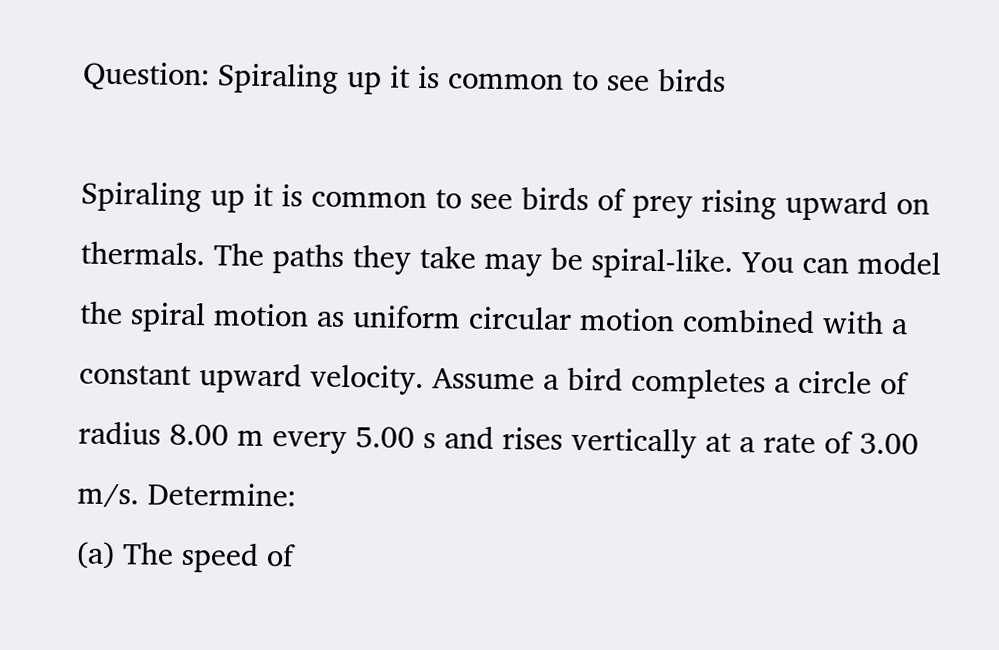Question: Spiraling up it is common to see birds

Spiraling up it is common to see birds of prey rising upward on thermals. The paths they take may be spiral-like. You can model the spiral motion as uniform circular motion combined with a constant upward velocity. Assume a bird completes a circle of radius 8.00 m every 5.00 s and rises vertically at a rate of 3.00 m/s. Determine:
(a) The speed of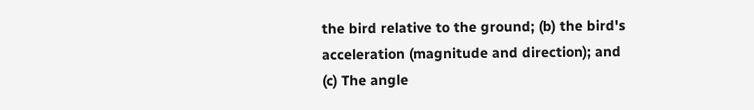the bird relative to the ground; (b) the bird's acceleration (magnitude and direction); and
(c) The angle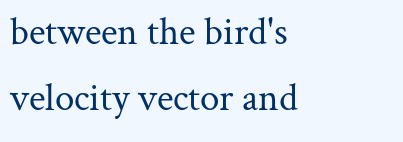between the bird's velocity vector and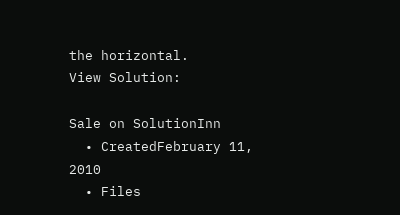the horizontal.
View Solution:

Sale on SolutionInn
  • CreatedFebruary 11, 2010
  • Files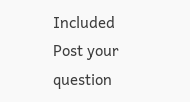Included
Post your question